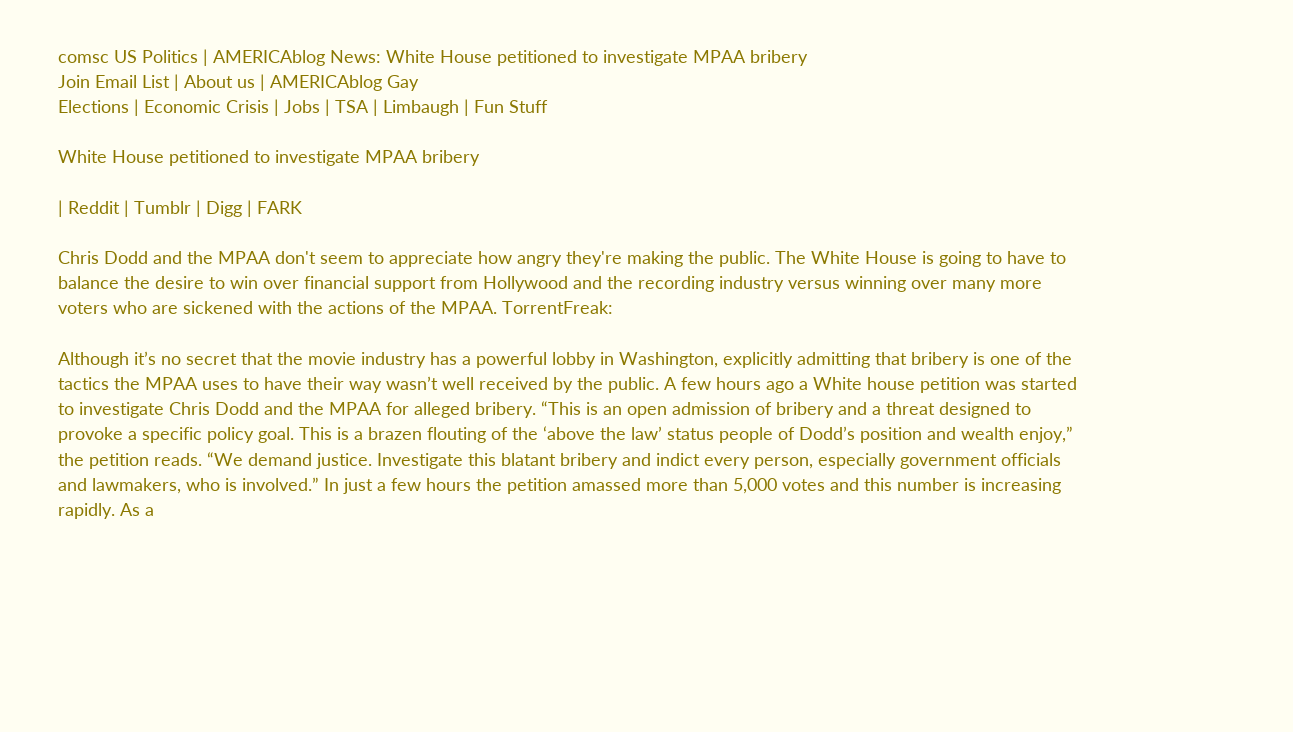comsc US Politics | AMERICAblog News: White House petitioned to investigate MPAA bribery
Join Email List | About us | AMERICAblog Gay
Elections | Economic Crisis | Jobs | TSA | Limbaugh | Fun Stuff

White House petitioned to investigate MPAA bribery

| Reddit | Tumblr | Digg | FARK

Chris Dodd and the MPAA don't seem to appreciate how angry they're making the public. The White House is going to have to balance the desire to win over financial support from Hollywood and the recording industry versus winning over many more voters who are sickened with the actions of the MPAA. TorrentFreak:

Although it’s no secret that the movie industry has a powerful lobby in Washington, explicitly admitting that bribery is one of the tactics the MPAA uses to have their way wasn’t well received by the public. A few hours ago a White house petition was started to investigate Chris Dodd and the MPAA for alleged bribery. “This is an open admission of bribery and a threat designed to provoke a specific policy goal. This is a brazen flouting of the ‘above the law’ status people of Dodd’s position and wealth enjoy,” the petition reads. “We demand justice. Investigate this blatant bribery and indict every person, especially government officials and lawmakers, who is involved.” In just a few hours the petition amassed more than 5,000 votes and this number is increasing rapidly. As a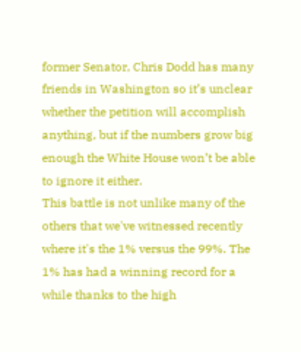former Senator, Chris Dodd has many friends in Washington so it’s unclear whether the petition will accomplish anything, but if the numbers grow big enough the White House won’t be able to ignore it either.
This battle is not unlike many of the others that we've witnessed recently where it's the 1% versus the 99%. The 1% has had a winning record for a while thanks to the high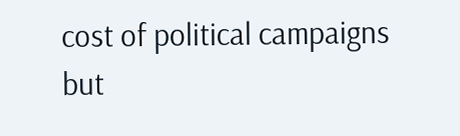cost of political campaigns but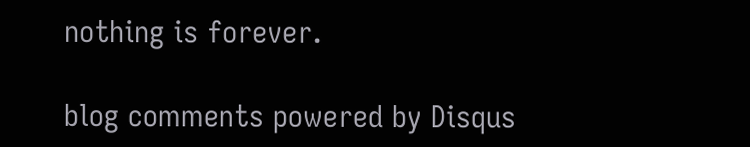nothing is forever.

blog comments powered by Disqus